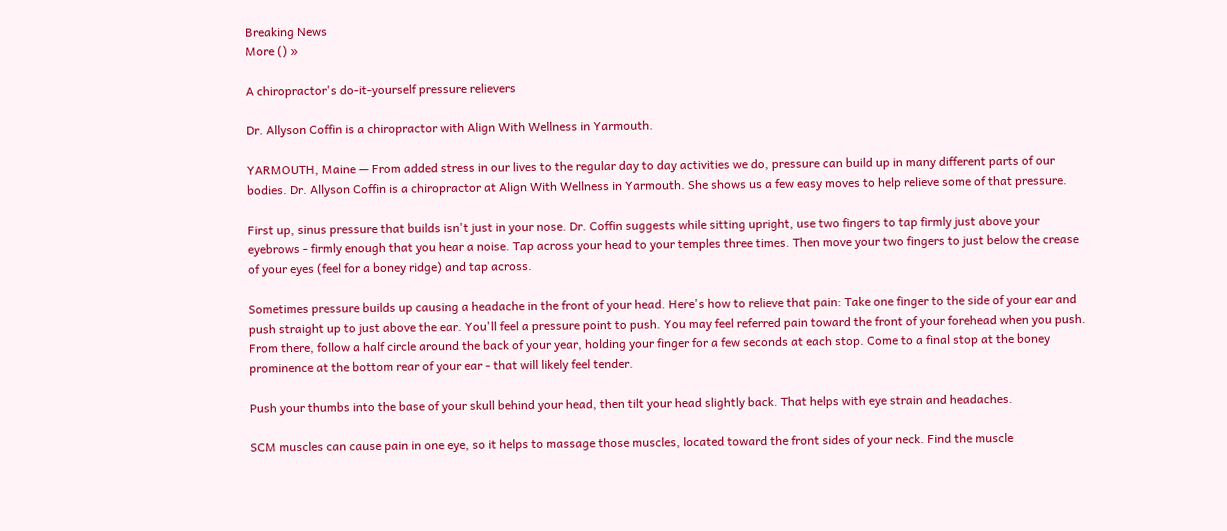Breaking News
More () »

A chiropractor's do-it-yourself pressure relievers

Dr. Allyson Coffin is a chiropractor with Align With Wellness in Yarmouth.

YARMOUTH, Maine — From added stress in our lives to the regular day to day activities we do, pressure can build up in many different parts of our bodies. Dr. Allyson Coffin is a chiropractor at Align With Wellness in Yarmouth. She shows us a few easy moves to help relieve some of that pressure.

First up, sinus pressure that builds isn't just in your nose. Dr. Coffin suggests while sitting upright, use two fingers to tap firmly just above your eyebrows - firmly enough that you hear a noise. Tap across your head to your temples three times. Then move your two fingers to just below the crease of your eyes (feel for a boney ridge) and tap across.

Sometimes pressure builds up causing a headache in the front of your head. Here's how to relieve that pain: Take one finger to the side of your ear and push straight up to just above the ear. You'll feel a pressure point to push. You may feel referred pain toward the front of your forehead when you push. From there, follow a half circle around the back of your year, holding your finger for a few seconds at each stop. Come to a final stop at the boney prominence at the bottom rear of your ear - that will likely feel tender.

Push your thumbs into the base of your skull behind your head, then tilt your head slightly back. That helps with eye strain and headaches.

SCM muscles can cause pain in one eye, so it helps to massage those muscles, located toward the front sides of your neck. Find the muscle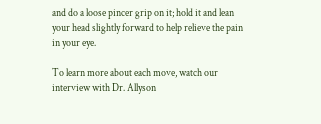and do a loose pincer grip on it; hold it and lean your head slightly forward to help relieve the pain in your eye.

To learn more about each move, watch our interview with Dr. Allyson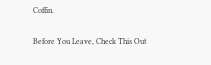Coffin.

Before You Leave, Check This Out